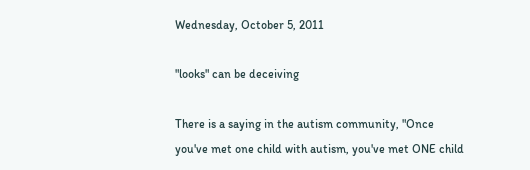Wednesday, October 5, 2011

"looks" can be deceiving

There is a saying in the autism community, "Once you've met one child with autism, you've met ONE child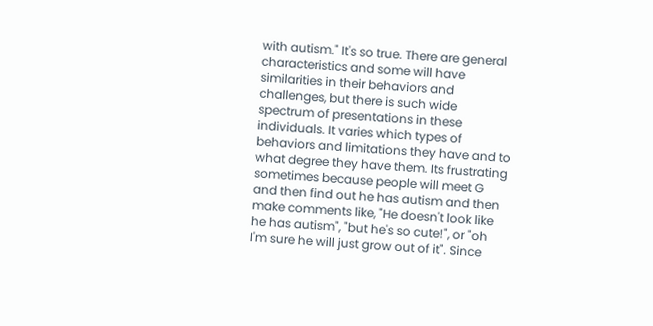with autism." It's so true. There are general characteristics and some will have similarities in their behaviors and challenges, but there is such wide spectrum of presentations in these individuals. It varies which types of behaviors and limitations they have and to what degree they have them. Its frustrating sometimes because people will meet G and then find out he has autism and then make comments like, "He doesn't look like he has autism", "but he's so cute!", or "oh I'm sure he will just grow out of it". Since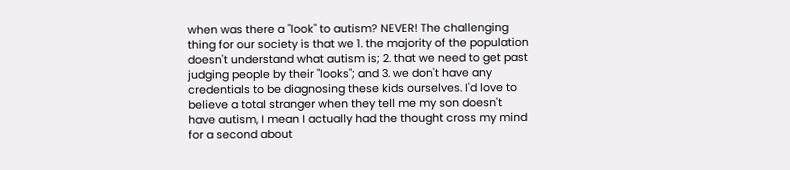when was there a "look" to autism? NEVER! The challenging thing for our society is that we 1. the majority of the population doesn't understand what autism is; 2. that we need to get past judging people by their "looks"; and 3. we don't have any credentials to be diagnosing these kids ourselves. I'd love to believe a total stranger when they tell me my son doesn't have autism, I mean I actually had the thought cross my mind for a second about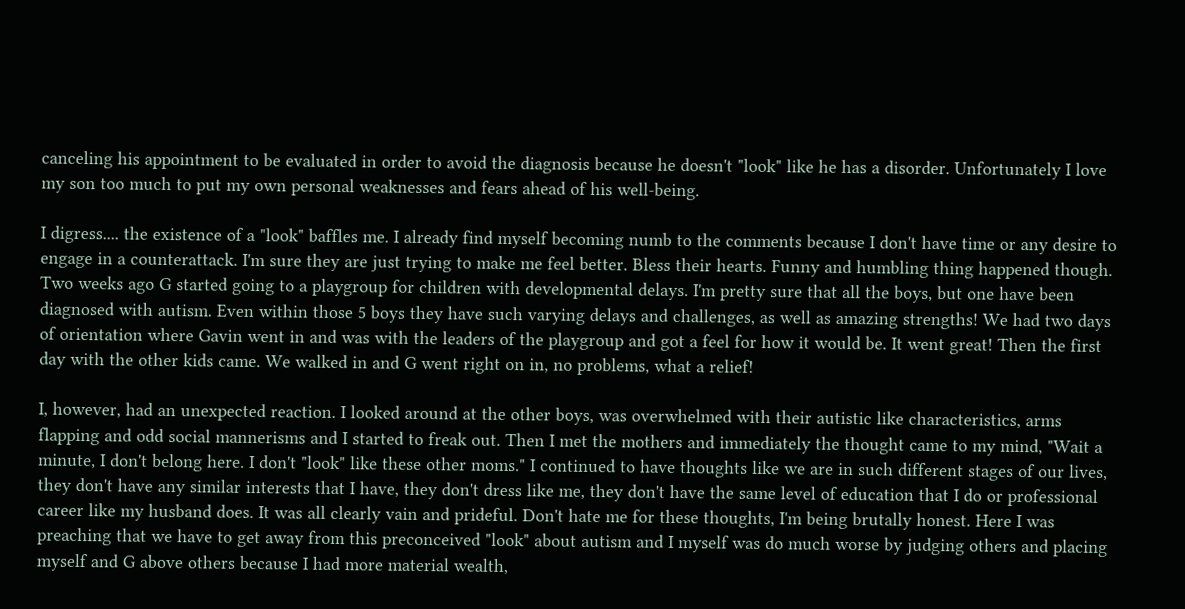canceling his appointment to be evaluated in order to avoid the diagnosis because he doesn't "look" like he has a disorder. Unfortunately I love my son too much to put my own personal weaknesses and fears ahead of his well-being.

I digress.... the existence of a "look" baffles me. I already find myself becoming numb to the comments because I don't have time or any desire to engage in a counterattack. I'm sure they are just trying to make me feel better. Bless their hearts. Funny and humbling thing happened though. Two weeks ago G started going to a playgroup for children with developmental delays. I'm pretty sure that all the boys, but one have been diagnosed with autism. Even within those 5 boys they have such varying delays and challenges, as well as amazing strengths! We had two days of orientation where Gavin went in and was with the leaders of the playgroup and got a feel for how it would be. It went great! Then the first day with the other kids came. We walked in and G went right on in, no problems, what a relief!

I, however, had an unexpected reaction. I looked around at the other boys, was overwhelmed with their autistic like characteristics, arms flapping and odd social mannerisms and I started to freak out. Then I met the mothers and immediately the thought came to my mind, "Wait a minute, I don't belong here. I don't "look" like these other moms." I continued to have thoughts like we are in such different stages of our lives, they don't have any similar interests that I have, they don't dress like me, they don't have the same level of education that I do or professional career like my husband does. It was all clearly vain and prideful. Don't hate me for these thoughts, I'm being brutally honest. Here I was preaching that we have to get away from this preconceived "look" about autism and I myself was do much worse by judging others and placing myself and G above others because I had more material wealth,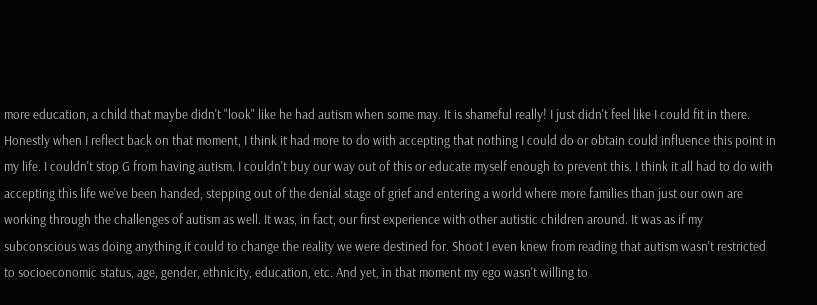more education, a child that maybe didn't "look" like he had autism when some may. It is shameful really! I just didn't feel like I could fit in there. Honestly when I reflect back on that moment, I think it had more to do with accepting that nothing I could do or obtain could influence this point in my life. I couldn't stop G from having autism. I couldn't buy our way out of this or educate myself enough to prevent this. I think it all had to do with accepting this life we've been handed, stepping out of the denial stage of grief and entering a world where more families than just our own are working through the challenges of autism as well. It was, in fact, our first experience with other autistic children around. It was as if my subconscious was doing anything it could to change the reality we were destined for. Shoot I even knew from reading that autism wasn't restricted to socioeconomic status, age, gender, ethnicity, education, etc. And yet, in that moment my ego wasn't willing to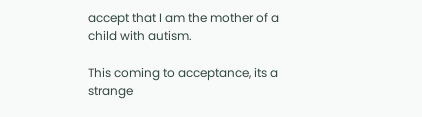accept that I am the mother of a child with autism.

This coming to acceptance, its a strange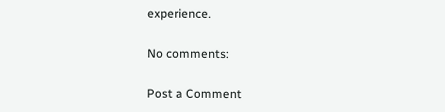experience.

No comments:

Post a Comment